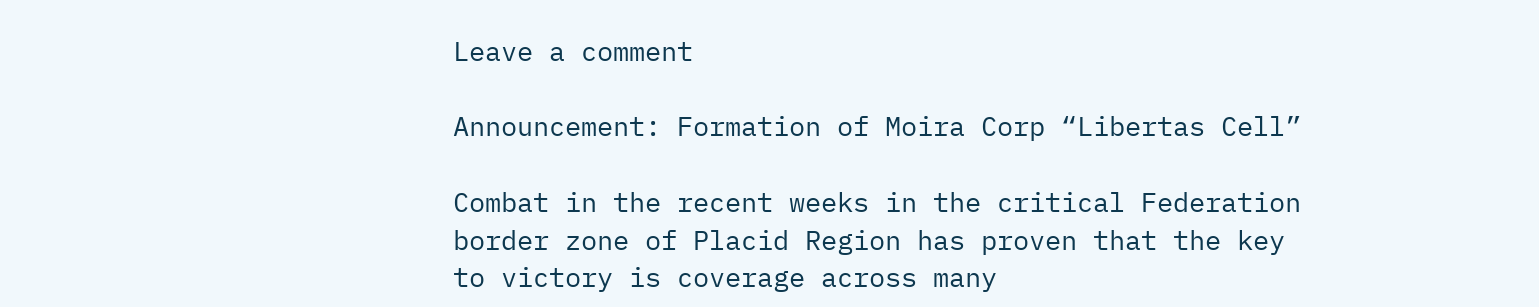Leave a comment

Announcement: Formation of Moira Corp “Libertas Cell”

Combat in the recent weeks in the critical Federation border zone of Placid Region has proven that the key to victory is coverage across many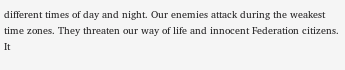different times of day and night. Our enemies attack during the weakest time zones. They threaten our way of life and innocent Federation citizens. It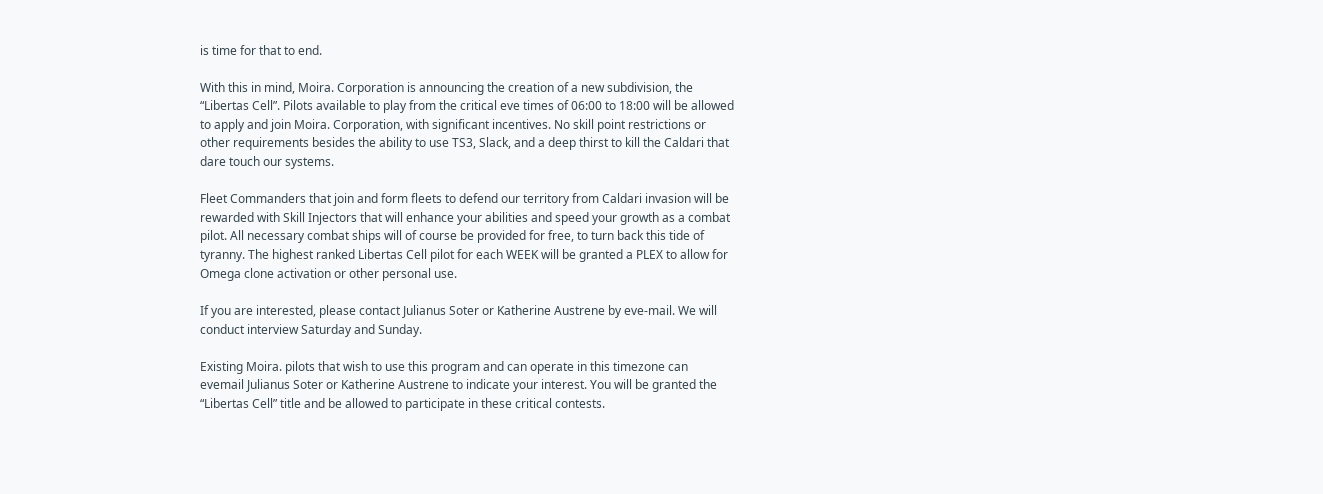is time for that to end.

With this in mind, Moira. Corporation is announcing the creation of a new subdivision, the “Libertas Cell”. Pilots available to play from the critical eve times of 06:00 to 18:00 will be allowed to apply and join Moira. Corporation, with significant incentives. No skill point restrictions or other requirements besides the ability to use TS3, Slack, and a deep thirst to kill the Caldari that dare touch our systems.

Fleet Commanders that join and form fleets to defend our territory from Caldari invasion will be rewarded with Skill Injectors that will enhance your abilities and speed your growth as a combat pilot. All necessary combat ships will of course be provided for free, to turn back this tide of tyranny. The highest ranked Libertas Cell pilot for each WEEK will be granted a PLEX to allow for Omega clone activation or other personal use.

If you are interested, please contact Julianus Soter or Katherine Austrene by eve-mail. We will conduct interview Saturday and Sunday.

Existing Moira. pilots that wish to use this program and can operate in this timezone can evemail Julianus Soter or Katherine Austrene to indicate your interest. You will be granted the “Libertas Cell” title and be allowed to participate in these critical contests.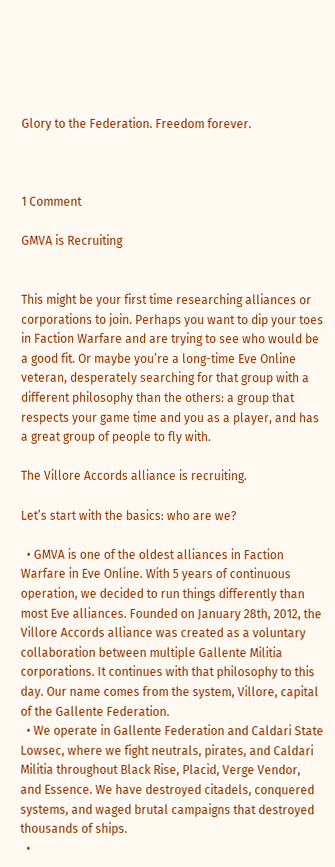Glory to the Federation. Freedom forever.



1 Comment

GMVA is Recruiting


This might be your first time researching alliances or corporations to join. Perhaps you want to dip your toes in Faction Warfare and are trying to see who would be a good fit. Or maybe you’re a long-time Eve Online veteran, desperately searching for that group with a different philosophy than the others: a group that respects your game time and you as a player, and has a great group of people to fly with.

The Villore Accords alliance is recruiting.

Let’s start with the basics: who are we?

  • GMVA is one of the oldest alliances in Faction Warfare in Eve Online. With 5 years of continuous operation, we decided to run things differently than most Eve alliances. Founded on January 28th, 2012, the Villore Accords alliance was created as a voluntary collaboration between multiple Gallente Militia corporations. It continues with that philosophy to this day. Our name comes from the system, Villore, capital of the Gallente Federation.
  • We operate in Gallente Federation and Caldari State Lowsec, where we fight neutrals, pirates, and Caldari Militia throughout Black Rise, Placid, Verge Vendor, and Essence. We have destroyed citadels, conquered systems, and waged brutal campaigns that destroyed thousands of ships.
  •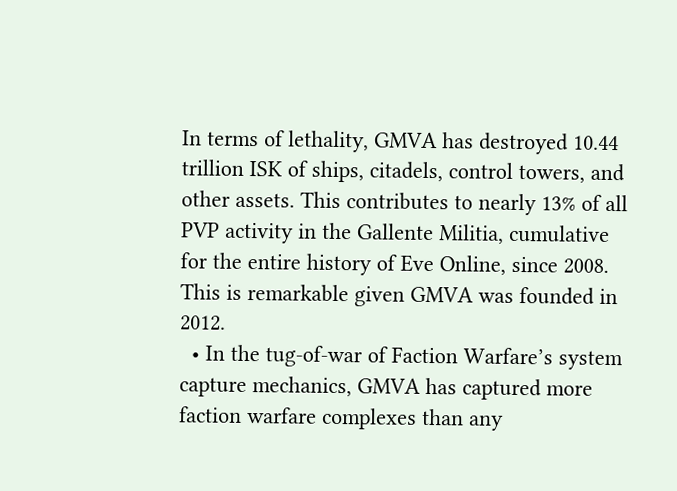In terms of lethality, GMVA has destroyed 10.44 trillion ISK of ships, citadels, control towers, and other assets. This contributes to nearly 13% of all PVP activity in the Gallente Militia, cumulative for the entire history of Eve Online, since 2008. This is remarkable given GMVA was founded in 2012.
  • In the tug-of-war of Faction Warfare’s system capture mechanics, GMVA has captured more faction warfare complexes than any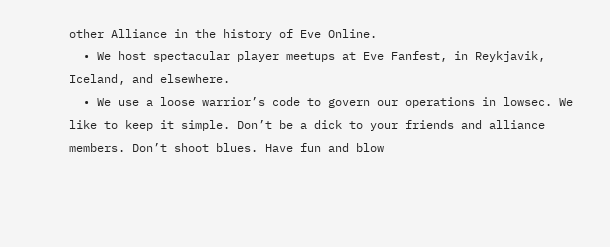other Alliance in the history of Eve Online.
  • We host spectacular player meetups at Eve Fanfest, in Reykjavik, Iceland, and elsewhere.
  • We use a loose warrior’s code to govern our operations in lowsec. We like to keep it simple. Don’t be a dick to your friends and alliance members. Don’t shoot blues. Have fun and blow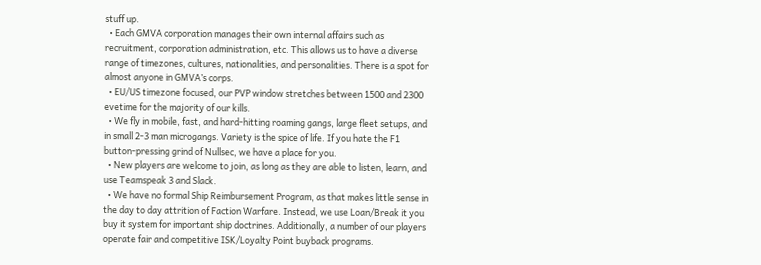stuff up.
  • Each GMVA corporation manages their own internal affairs such as recruitment, corporation administration, etc. This allows us to have a diverse range of timezones, cultures, nationalities, and personalities. There is a spot for almost anyone in GMVA’s corps.
  • EU/US timezone focused, our PVP window stretches between 1500 and 2300 evetime for the majority of our kills.
  • We fly in mobile, fast, and hard-hitting roaming gangs, large fleet setups, and in small 2-3 man microgangs. Variety is the spice of life. If you hate the F1 button-pressing grind of Nullsec, we have a place for you.
  • New players are welcome to join, as long as they are able to listen, learn, and use Teamspeak 3 and Slack.
  • We have no formal Ship Reimbursement Program, as that makes little sense in the day to day attrition of Faction Warfare. Instead, we use Loan/Break it you buy it system for important ship doctrines. Additionally, a number of our players operate fair and competitive ISK/Loyalty Point buyback programs.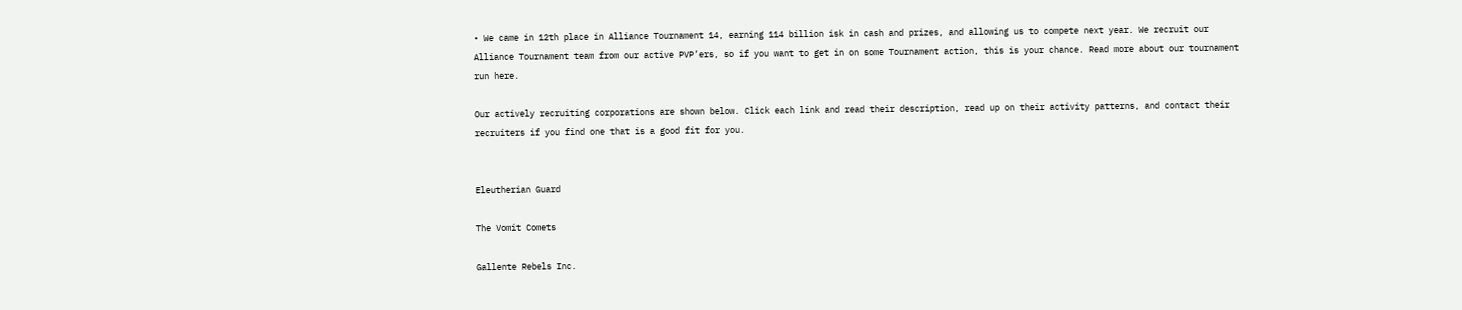• We came in 12th place in Alliance Tournament 14, earning 114 billion isk in cash and prizes, and allowing us to compete next year. We recruit our Alliance Tournament team from our active PVP’ers, so if you want to get in on some Tournament action, this is your chance. Read more about our tournament run here.

Our actively recruiting corporations are shown below. Click each link and read their description, read up on their activity patterns, and contact their recruiters if you find one that is a good fit for you.


Eleutherian Guard

The Vomit Comets

Gallente Rebels Inc.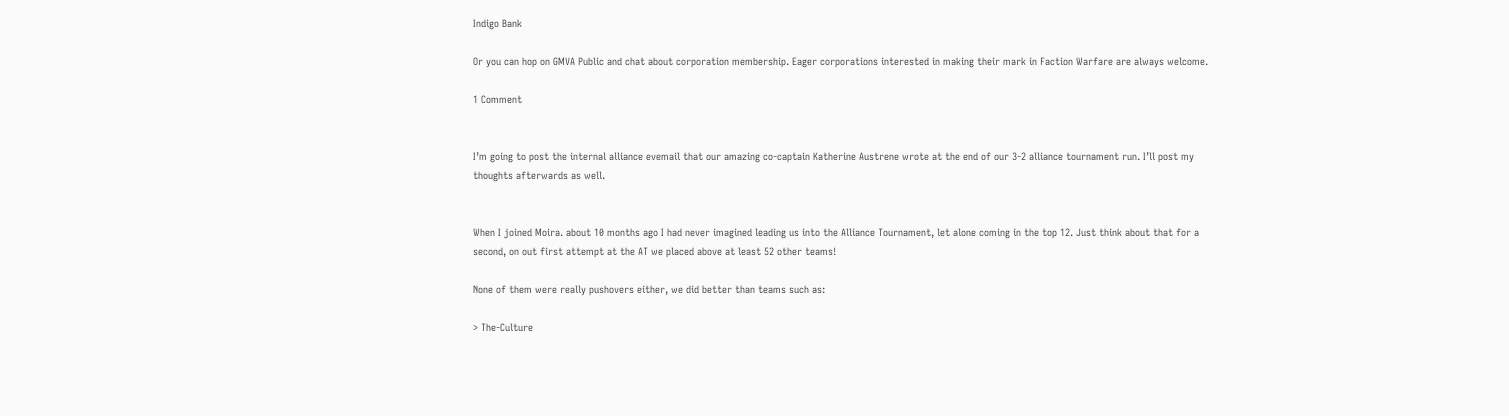Indigo Bank

Or you can hop on GMVA Public and chat about corporation membership. Eager corporations interested in making their mark in Faction Warfare are always welcome.

1 Comment


I’m going to post the internal alliance evemail that our amazing co-captain Katherine Austrene wrote at the end of our 3-2 alliance tournament run. I’ll post my thoughts afterwards as well.


When I joined Moira. about 10 months ago I had never imagined leading us into the Alliance Tournament, let alone coming in the top 12. Just think about that for a second, on out first attempt at the AT we placed above at least 52 other teams!

None of them were really pushovers either, we did better than teams such as:

> The-Culture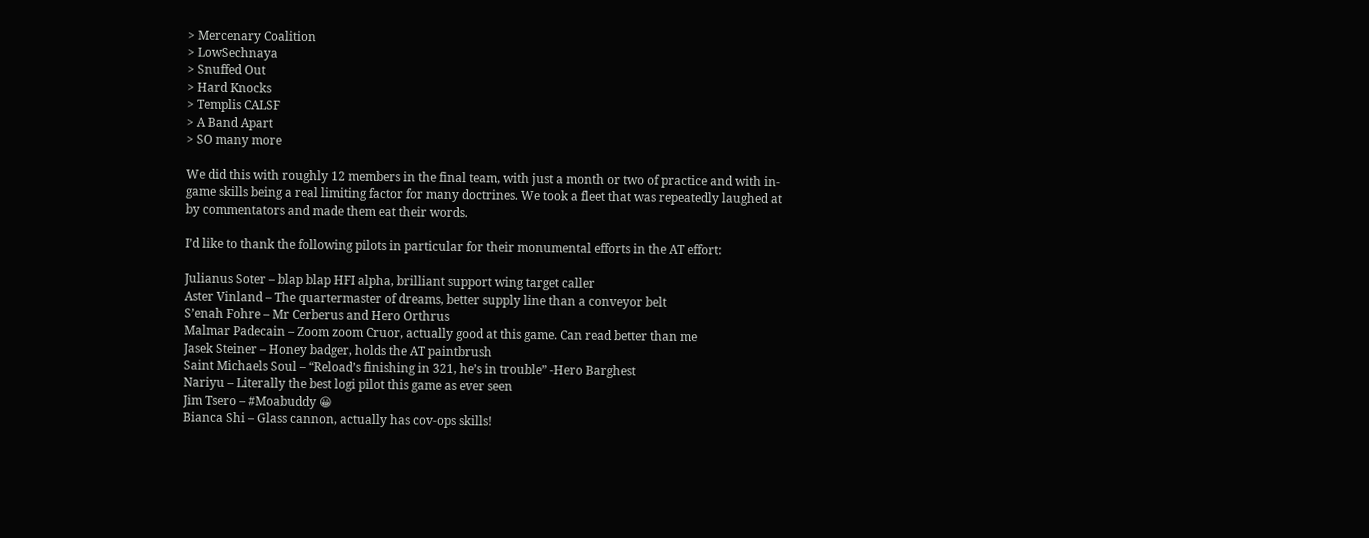> Mercenary Coalition
> LowSechnaya
> Snuffed Out
> Hard Knocks
> Templis CALSF
> A Band Apart
> SO many more

We did this with roughly 12 members in the final team, with just a month or two of practice and with in-game skills being a real limiting factor for many doctrines. We took a fleet that was repeatedly laughed at by commentators and made them eat their words.

I’d like to thank the following pilots in particular for their monumental efforts in the AT effort:

Julianus Soter – blap blap HFI alpha, brilliant support wing target caller
Aster Vinland – The quartermaster of dreams, better supply line than a conveyor belt
S’enah Fohre – Mr Cerberus and Hero Orthrus
Malmar Padecain – Zoom zoom Cruor, actually good at this game. Can read better than me
Jasek Steiner – Honey badger, holds the AT paintbrush
Saint Michaels Soul – “Reload’s finishing in 321, he’s in trouble” -Hero Barghest
Nariyu – Literally the best logi pilot this game as ever seen
Jim Tsero – #Moabuddy 😀
Bianca Shi – Glass cannon, actually has cov-ops skills!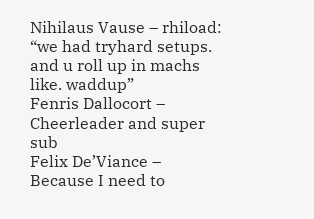Nihilaus Vause – rhiload: “we had tryhard setups. and u roll up in machs like. waddup”
Fenris Dallocort – Cheerleader and super sub
Felix De’Viance – Because I need to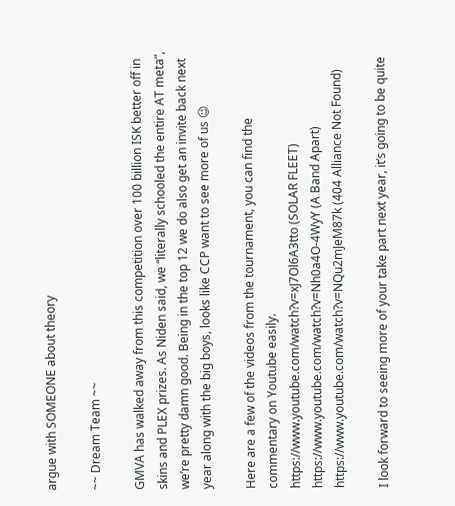argue with SOMEONE about theory

~~ Dream Team ~~

GMVA has walked away from this competition over 100 billion ISK better off in skins and PLEX prizes. As Niden said, we “literally schooled the entire AT meta”, we’re pretty damn good. Being in the top 12 we do also get an invite back next year along with the big boys, looks like CCP want to see more of us 😉

Here are a few of the videos from the tournament, you can find the commentary on Youtube easily.
https://www.youtube.com/watch?v=xJ7Ol6A3tto (SOLAR FLEET)
https://www.youtube.com/watch?v=Nh0a4O-4WyY (A Band Apart)
https://www.youtube.com/watch?v=NQu2mJeM87k (404 Alliance Not Found)

I look forward to seeing more of your take part next year, it’s going to be quite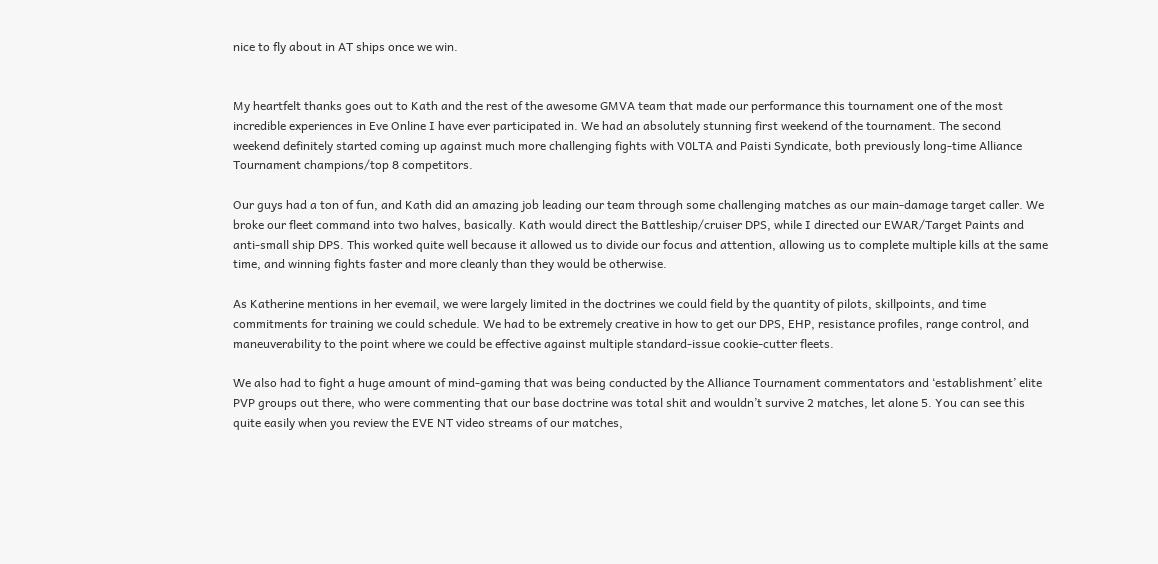nice to fly about in AT ships once we win.


My heartfelt thanks goes out to Kath and the rest of the awesome GMVA team that made our performance this tournament one of the most incredible experiences in Eve Online I have ever participated in. We had an absolutely stunning first weekend of the tournament. The second weekend definitely started coming up against much more challenging fights with V0LTA and Paisti Syndicate, both previously long-time Alliance Tournament champions/top 8 competitors.

Our guys had a ton of fun, and Kath did an amazing job leading our team through some challenging matches as our main-damage target caller. We broke our fleet command into two halves, basically. Kath would direct the Battleship/cruiser DPS, while I directed our EWAR/Target Paints and anti-small ship DPS. This worked quite well because it allowed us to divide our focus and attention, allowing us to complete multiple kills at the same time, and winning fights faster and more cleanly than they would be otherwise.

As Katherine mentions in her evemail, we were largely limited in the doctrines we could field by the quantity of pilots, skillpoints, and time commitments for training we could schedule. We had to be extremely creative in how to get our DPS, EHP, resistance profiles, range control, and maneuverability to the point where we could be effective against multiple standard-issue cookie-cutter fleets.

We also had to fight a huge amount of mind-gaming that was being conducted by the Alliance Tournament commentators and ‘establishment’ elite PVP groups out there, who were commenting that our base doctrine was total shit and wouldn’t survive 2 matches, let alone 5. You can see this quite easily when you review the EVE NT video streams of our matches,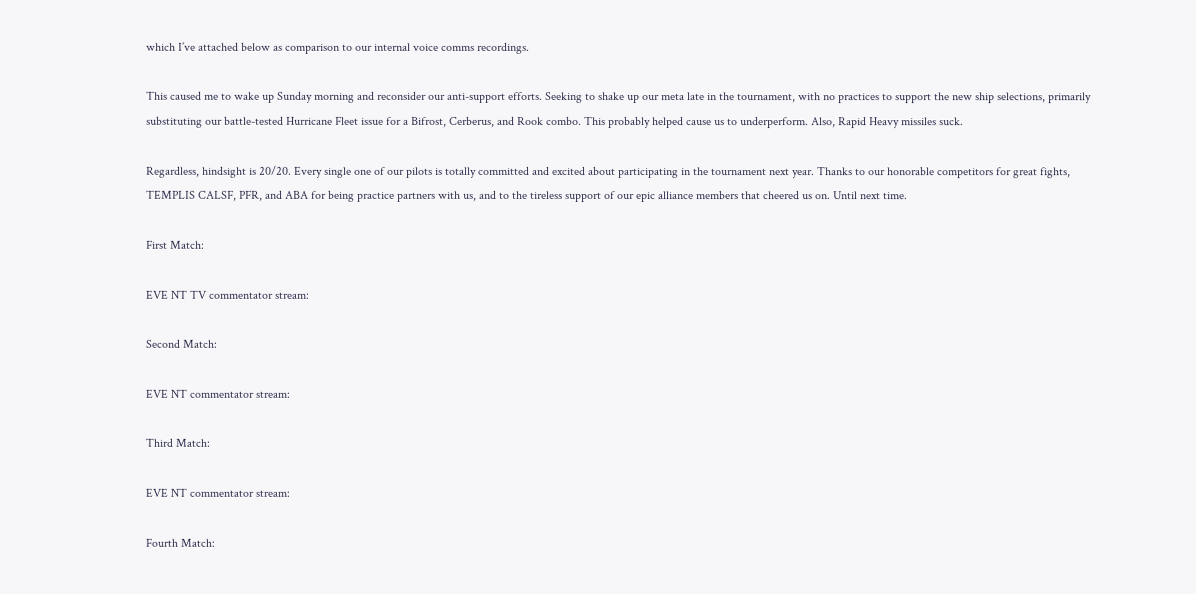which I’ve attached below as comparison to our internal voice comms recordings.

This caused me to wake up Sunday morning and reconsider our anti-support efforts. Seeking to shake up our meta late in the tournament, with no practices to support the new ship selections, primarily substituting our battle-tested Hurricane Fleet issue for a Bifrost, Cerberus, and Rook combo. This probably helped cause us to underperform. Also, Rapid Heavy missiles suck.

Regardless, hindsight is 20/20. Every single one of our pilots is totally committed and excited about participating in the tournament next year. Thanks to our honorable competitors for great fights, TEMPLIS CALSF, PFR, and ABA for being practice partners with us, and to the tireless support of our epic alliance members that cheered us on. Until next time.

First Match:

EVE NT TV commentator stream:

Second Match:

EVE NT commentator stream:

Third Match:

EVE NT commentator stream:

Fourth Match: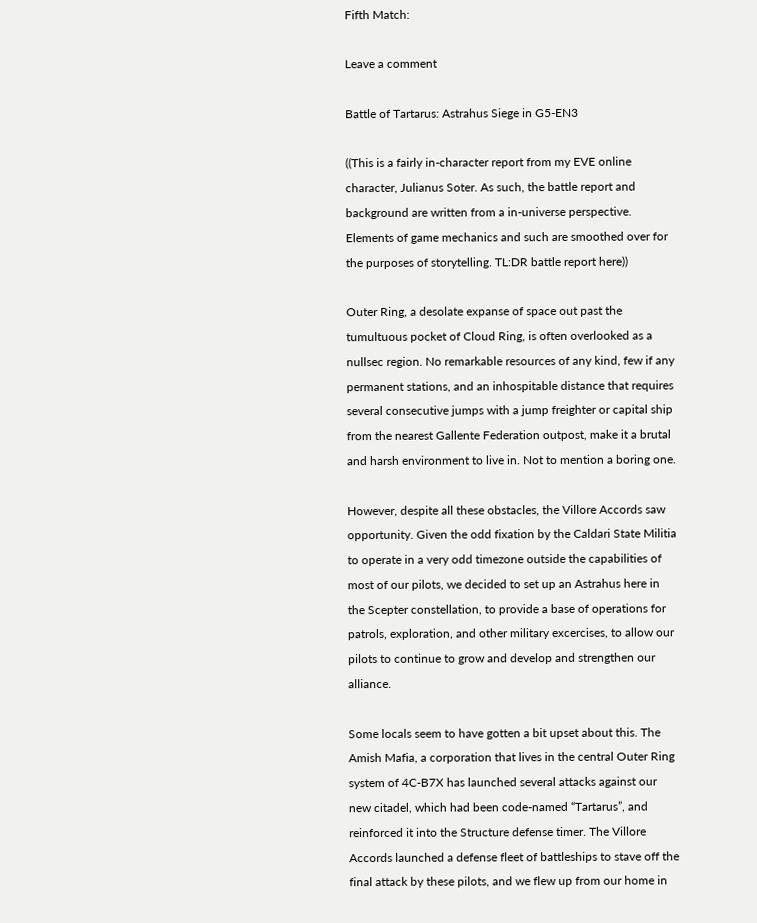Fifth Match:

Leave a comment

Battle of Tartarus: Astrahus Siege in G5-EN3

((This is a fairly in-character report from my EVE online character, Julianus Soter. As such, the battle report and background are written from a in-universe perspective. Elements of game mechanics and such are smoothed over for the purposes of storytelling. TL:DR battle report here))

Outer Ring, a desolate expanse of space out past the tumultuous pocket of Cloud Ring, is often overlooked as a nullsec region. No remarkable resources of any kind, few if any permanent stations, and an inhospitable distance that requires several consecutive jumps with a jump freighter or capital ship from the nearest Gallente Federation outpost, make it a brutal and harsh environment to live in. Not to mention a boring one.

However, despite all these obstacles, the Villore Accords saw opportunity. Given the odd fixation by the Caldari State Militia to operate in a very odd timezone outside the capabilities of most of our pilots, we decided to set up an Astrahus here in the Scepter constellation, to provide a base of operations for patrols, exploration, and other military excercises, to allow our pilots to continue to grow and develop and strengthen our alliance.

Some locals seem to have gotten a bit upset about this. The Amish Mafia, a corporation that lives in the central Outer Ring system of 4C-B7X has launched several attacks against our new citadel, which had been code-named “Tartarus”, and reinforced it into the Structure defense timer. The Villore Accords launched a defense fleet of battleships to stave off the final attack by these pilots, and we flew up from our home in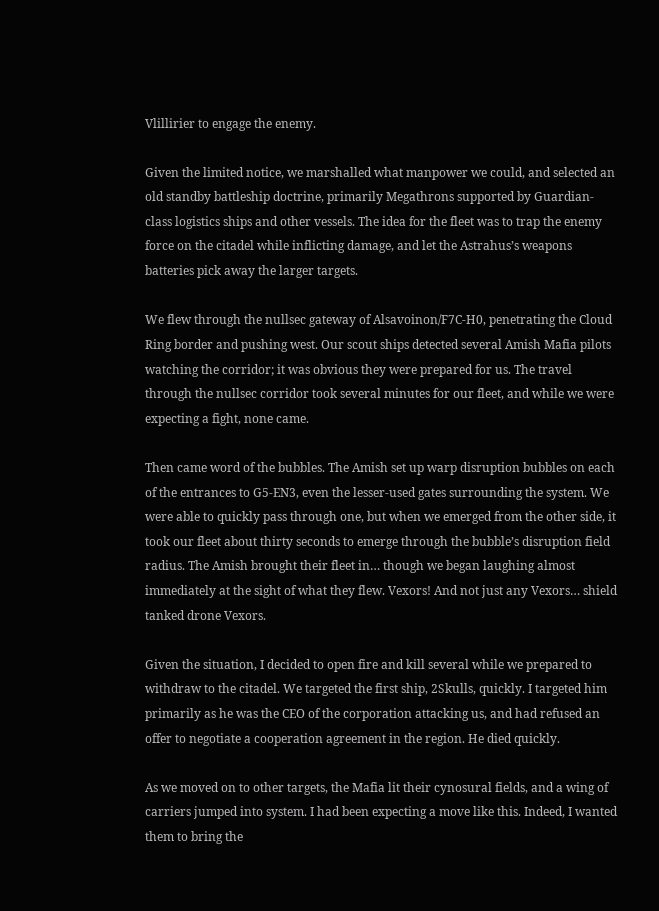Vlillirier to engage the enemy.

Given the limited notice, we marshalled what manpower we could, and selected an old standby battleship doctrine, primarily Megathrons supported by Guardian-class logistics ships and other vessels. The idea for the fleet was to trap the enemy force on the citadel while inflicting damage, and let the Astrahus’s weapons batteries pick away the larger targets.

We flew through the nullsec gateway of Alsavoinon/F7C-H0, penetrating the Cloud Ring border and pushing west. Our scout ships detected several Amish Mafia pilots watching the corridor; it was obvious they were prepared for us. The travel through the nullsec corridor took several minutes for our fleet, and while we were expecting a fight, none came.

Then came word of the bubbles. The Amish set up warp disruption bubbles on each of the entrances to G5-EN3, even the lesser-used gates surrounding the system. We were able to quickly pass through one, but when we emerged from the other side, it took our fleet about thirty seconds to emerge through the bubble’s disruption field radius. The Amish brought their fleet in… though we began laughing almost immediately at the sight of what they flew. Vexors! And not just any Vexors… shield tanked drone Vexors.

Given the situation, I decided to open fire and kill several while we prepared to withdraw to the citadel. We targeted the first ship, 2Skulls, quickly. I targeted him primarily as he was the CEO of the corporation attacking us, and had refused an offer to negotiate a cooperation agreement in the region. He died quickly.

As we moved on to other targets, the Mafia lit their cynosural fields, and a wing of carriers jumped into system. I had been expecting a move like this. Indeed, I wanted them to bring the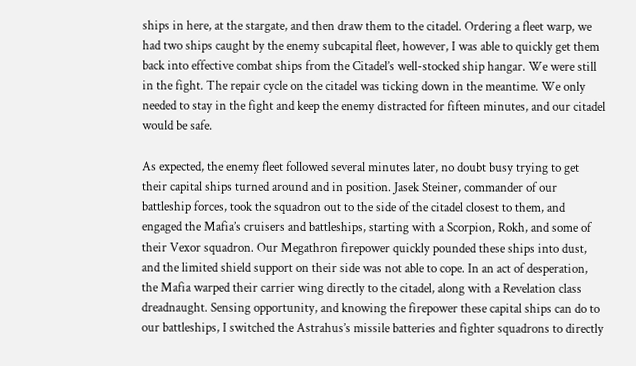ships in here, at the stargate, and then draw them to the citadel. Ordering a fleet warp, we had two ships caught by the enemy subcapital fleet, however, I was able to quickly get them back into effective combat ships from the Citadel’s well-stocked ship hangar. We were still in the fight. The repair cycle on the citadel was ticking down in the meantime. We only needed to stay in the fight and keep the enemy distracted for fifteen minutes, and our citadel would be safe.

As expected, the enemy fleet followed several minutes later, no doubt busy trying to get their capital ships turned around and in position. Jasek Steiner, commander of our battleship forces, took the squadron out to the side of the citadel closest to them, and engaged the Mafia’s cruisers and battleships, starting with a Scorpion, Rokh, and some of their Vexor squadron. Our Megathron firepower quickly pounded these ships into dust, and the limited shield support on their side was not able to cope. In an act of desperation, the Mafia warped their carrier wing directly to the citadel, along with a Revelation class dreadnaught. Sensing opportunity, and knowing the firepower these capital ships can do to our battleships, I switched the Astrahus’s missile batteries and fighter squadrons to directly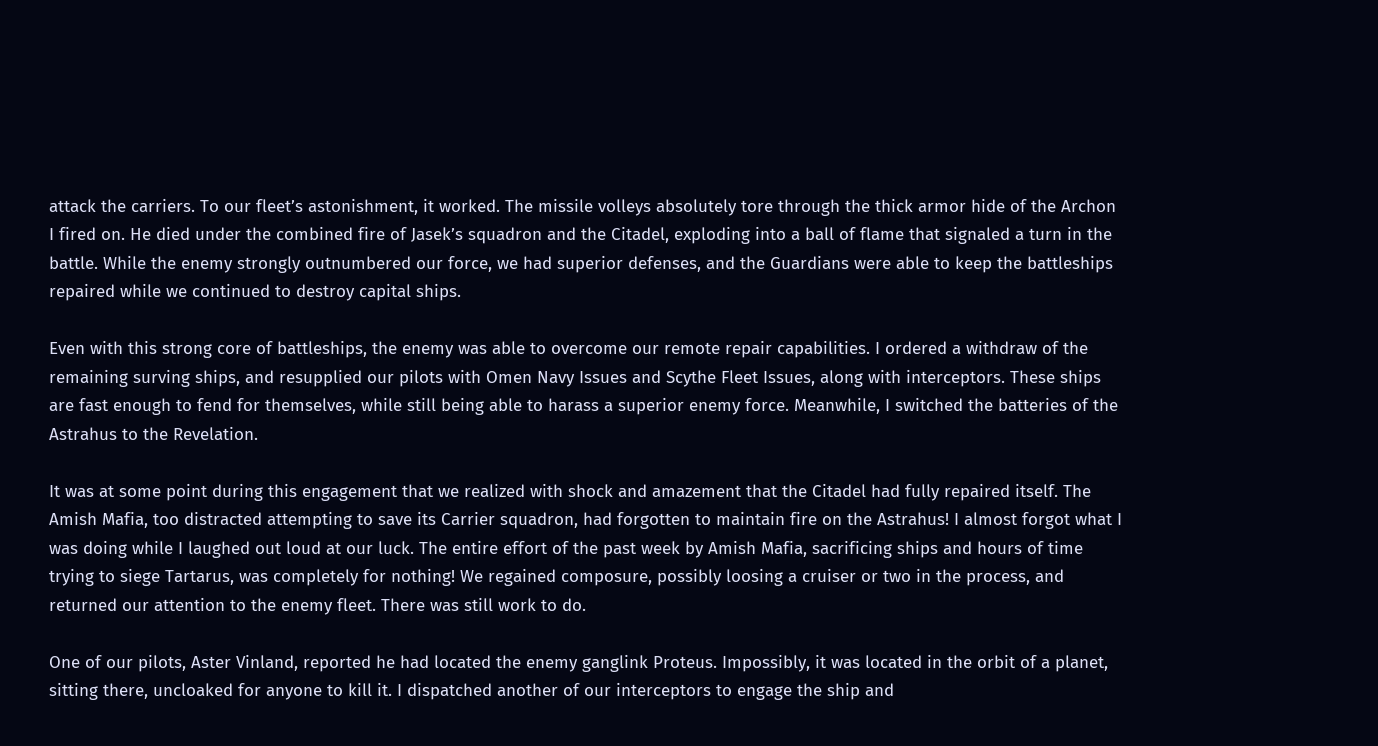attack the carriers. To our fleet’s astonishment, it worked. The missile volleys absolutely tore through the thick armor hide of the Archon I fired on. He died under the combined fire of Jasek’s squadron and the Citadel, exploding into a ball of flame that signaled a turn in the battle. While the enemy strongly outnumbered our force, we had superior defenses, and the Guardians were able to keep the battleships repaired while we continued to destroy capital ships.

Even with this strong core of battleships, the enemy was able to overcome our remote repair capabilities. I ordered a withdraw of the remaining surving ships, and resupplied our pilots with Omen Navy Issues and Scythe Fleet Issues, along with interceptors. These ships are fast enough to fend for themselves, while still being able to harass a superior enemy force. Meanwhile, I switched the batteries of the Astrahus to the Revelation.

It was at some point during this engagement that we realized with shock and amazement that the Citadel had fully repaired itself. The Amish Mafia, too distracted attempting to save its Carrier squadron, had forgotten to maintain fire on the Astrahus! I almost forgot what I was doing while I laughed out loud at our luck. The entire effort of the past week by Amish Mafia, sacrificing ships and hours of time trying to siege Tartarus, was completely for nothing! We regained composure, possibly loosing a cruiser or two in the process, and returned our attention to the enemy fleet. There was still work to do.

One of our pilots, Aster Vinland, reported he had located the enemy ganglink Proteus. Impossibly, it was located in the orbit of a planet, sitting there, uncloaked for anyone to kill it. I dispatched another of our interceptors to engage the ship and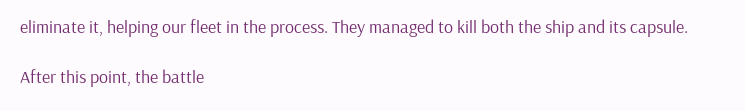eliminate it, helping our fleet in the process. They managed to kill both the ship and its capsule.

After this point, the battle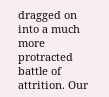dragged on into a much more protracted battle of attrition. Our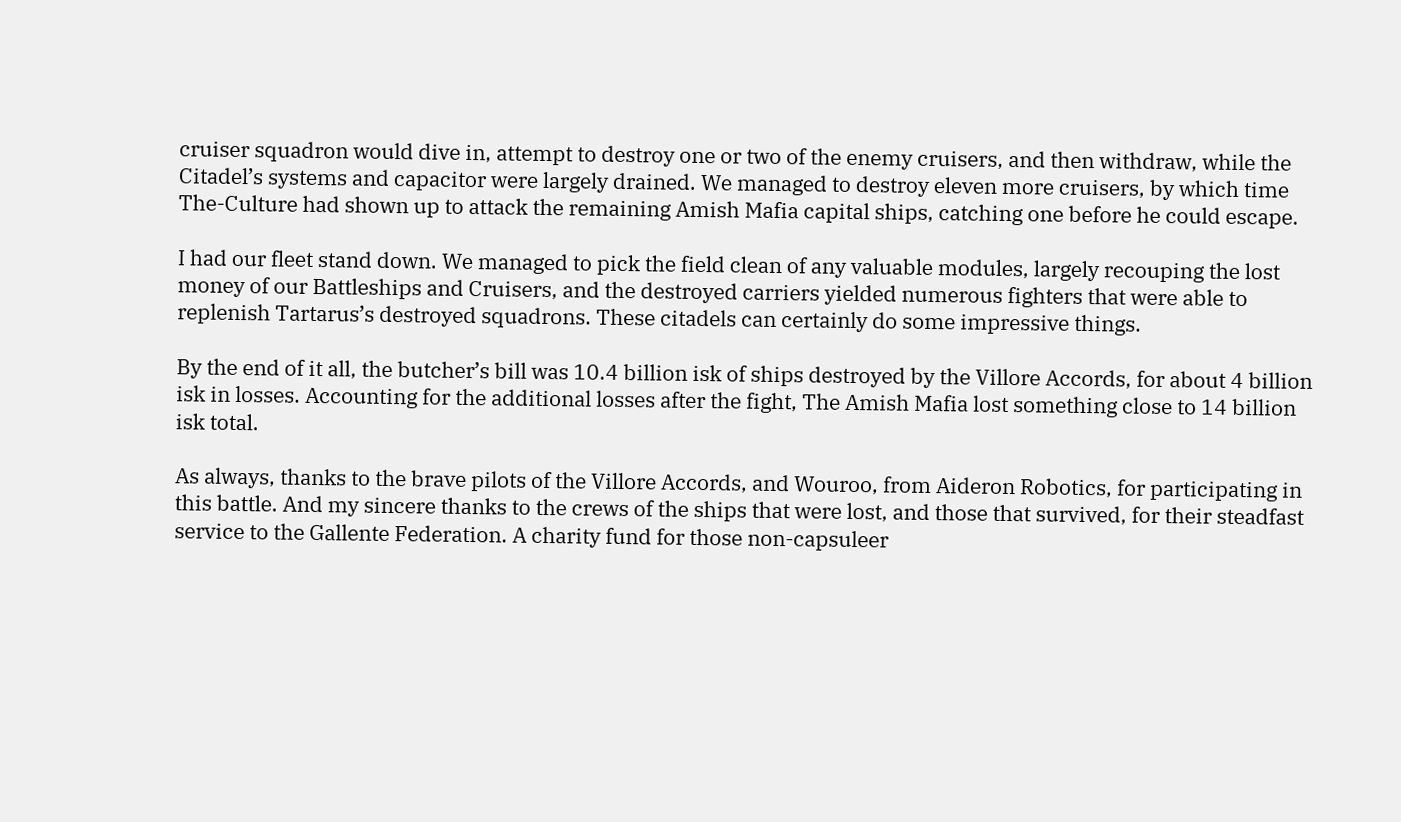cruiser squadron would dive in, attempt to destroy one or two of the enemy cruisers, and then withdraw, while the Citadel’s systems and capacitor were largely drained. We managed to destroy eleven more cruisers, by which time The-Culture had shown up to attack the remaining Amish Mafia capital ships, catching one before he could escape.

I had our fleet stand down. We managed to pick the field clean of any valuable modules, largely recouping the lost money of our Battleships and Cruisers, and the destroyed carriers yielded numerous fighters that were able to replenish Tartarus’s destroyed squadrons. These citadels can certainly do some impressive things.

By the end of it all, the butcher’s bill was 10.4 billion isk of ships destroyed by the Villore Accords, for about 4 billion isk in losses. Accounting for the additional losses after the fight, The Amish Mafia lost something close to 14 billion isk total.

As always, thanks to the brave pilots of the Villore Accords, and Wouroo, from Aideron Robotics, for participating in this battle. And my sincere thanks to the crews of the ships that were lost, and those that survived, for their steadfast service to the Gallente Federation. A charity fund for those non-capsuleer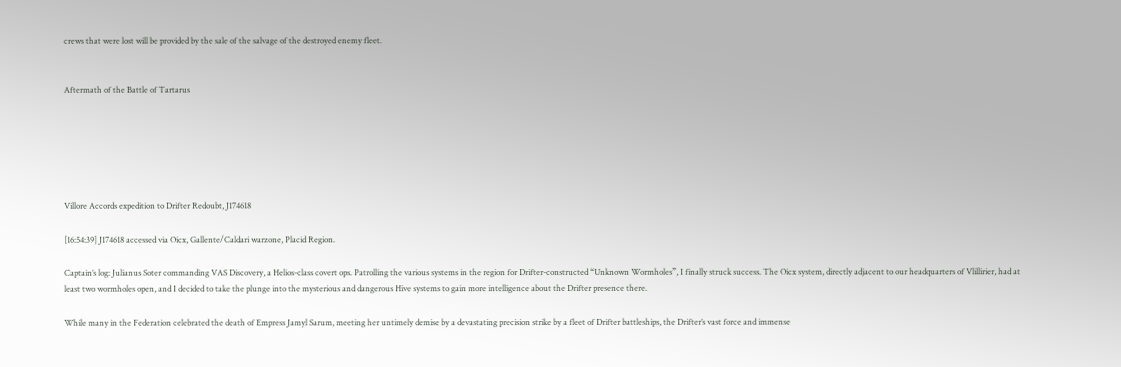crews that were lost will be provided by the sale of the salvage of the destroyed enemy fleet.


Aftermath of the Battle of Tartarus






Villore Accords expedition to Drifter Redoubt, J174618

[16:54:39] J174618 accessed via Oicx, Gallente/Caldari warzone, Placid Region.

Captain’s log: Julianus Soter commanding VAS Discovery, a Helios-class covert ops. Patrolling the various systems in the region for Drifter-constructed “Unknown Wormholes”, I finally struck success. The Oicx system, directly adjacent to our headquarters of Vlillirier, had at least two wormholes open, and I decided to take the plunge into the mysterious and dangerous Hive systems to gain more intelligence about the Drifter presence there.

While many in the Federation celebrated the death of Empress Jamyl Sarum, meeting her untimely demise by a devastating precision strike by a fleet of Drifter battleships, the Drifter’s vast force and immense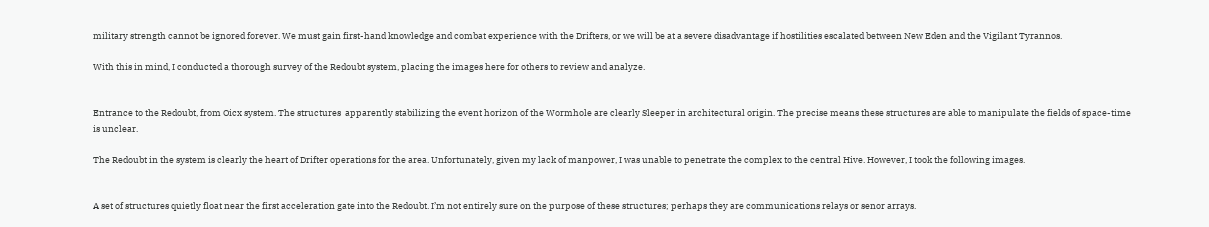military strength cannot be ignored forever. We must gain first-hand knowledge and combat experience with the Drifters, or we will be at a severe disadvantage if hostilities escalated between New Eden and the Vigilant Tyrannos.

With this in mind, I conducted a thorough survey of the Redoubt system, placing the images here for others to review and analyze.


Entrance to the Redoubt, from Oicx system. The structures  apparently stabilizing the event horizon of the Wormhole are clearly Sleeper in architectural origin. The precise means these structures are able to manipulate the fields of space-time is unclear.

The Redoubt in the system is clearly the heart of Drifter operations for the area. Unfortunately, given my lack of manpower, I was unable to penetrate the complex to the central Hive. However, I took the following images.


A set of structures quietly float near the first acceleration gate into the Redoubt. I’m not entirely sure on the purpose of these structures; perhaps they are communications relays or senor arrays.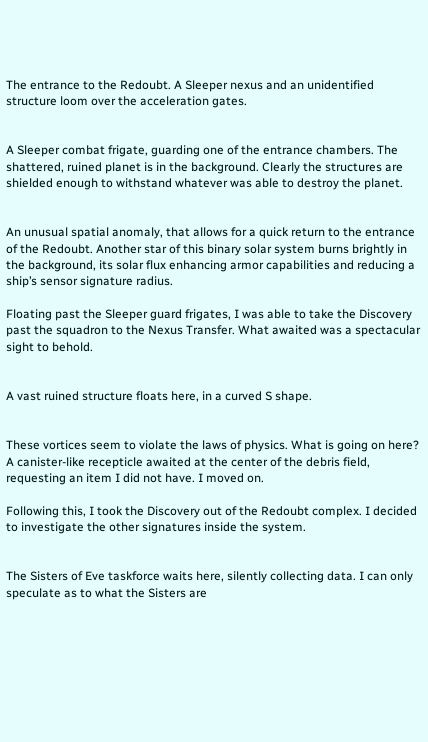The entrance to the Redoubt. A Sleeper nexus and an unidentified structure loom over the acceleration gates.


A Sleeper combat frigate, guarding one of the entrance chambers. The shattered, ruined planet is in the background. Clearly the structures are shielded enough to withstand whatever was able to destroy the planet.


An unusual spatial anomaly, that allows for a quick return to the entrance of the Redoubt. Another star of this binary solar system burns brightly in the background, its solar flux enhancing armor capabilities and reducing a ship’s sensor signature radius.

Floating past the Sleeper guard frigates, I was able to take the Discovery past the squadron to the Nexus Transfer. What awaited was a spectacular sight to behold.


A vast ruined structure floats here, in a curved S shape.


These vortices seem to violate the laws of physics. What is going on here? A canister-like recepticle awaited at the center of the debris field, requesting an item I did not have. I moved on.

Following this, I took the Discovery out of the Redoubt complex. I decided to investigate the other signatures inside the system.


The Sisters of Eve taskforce waits here, silently collecting data. I can only speculate as to what the Sisters are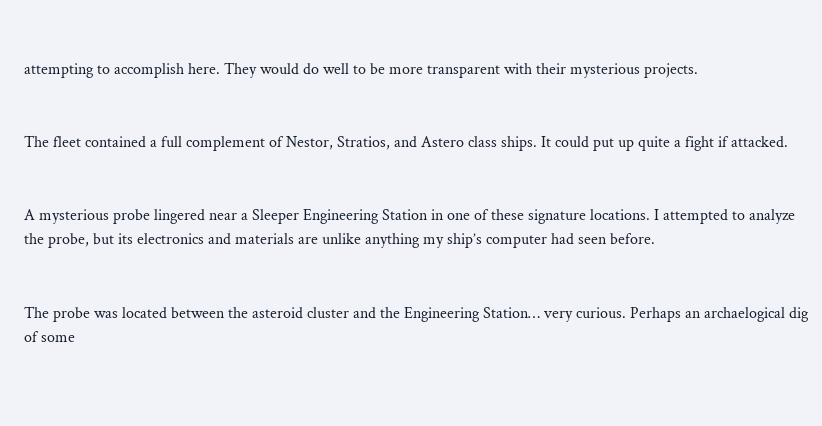attempting to accomplish here. They would do well to be more transparent with their mysterious projects.


The fleet contained a full complement of Nestor, Stratios, and Astero class ships. It could put up quite a fight if attacked.


A mysterious probe lingered near a Sleeper Engineering Station in one of these signature locations. I attempted to analyze the probe, but its electronics and materials are unlike anything my ship’s computer had seen before.


The probe was located between the asteroid cluster and the Engineering Station… very curious. Perhaps an archaelogical dig of some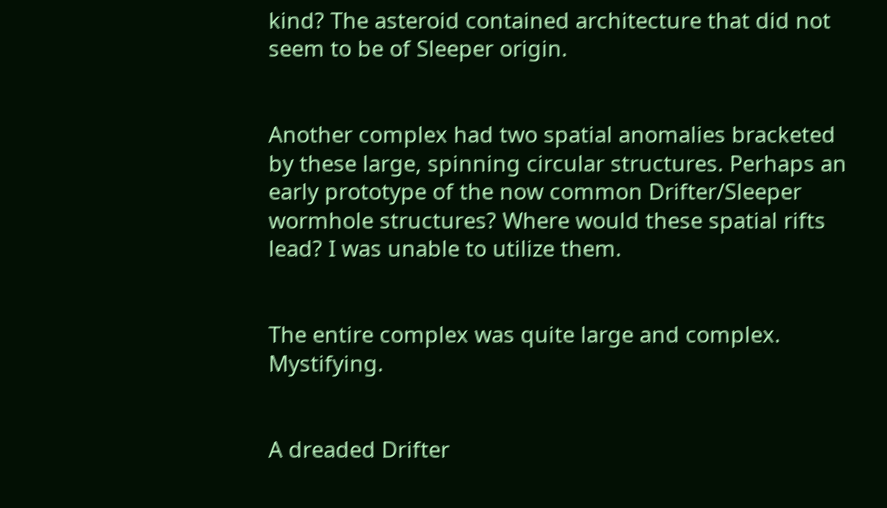kind? The asteroid contained architecture that did not seem to be of Sleeper origin.


Another complex had two spatial anomalies bracketed by these large, spinning circular structures. Perhaps an early prototype of the now common Drifter/Sleeper wormhole structures? Where would these spatial rifts lead? I was unable to utilize them.


The entire complex was quite large and complex. Mystifying.


A dreaded Drifter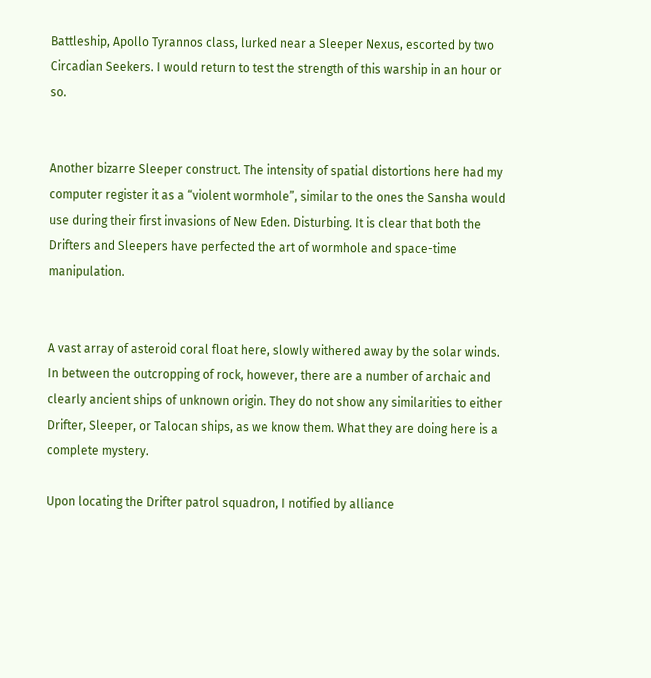Battleship, Apollo Tyrannos class, lurked near a Sleeper Nexus, escorted by two Circadian Seekers. I would return to test the strength of this warship in an hour or so.


Another bizarre Sleeper construct. The intensity of spatial distortions here had my computer register it as a “violent wormhole”, similar to the ones the Sansha would use during their first invasions of New Eden. Disturbing. It is clear that both the Drifters and Sleepers have perfected the art of wormhole and space-time manipulation.


A vast array of asteroid coral float here, slowly withered away by the solar winds. In between the outcropping of rock, however, there are a number of archaic and clearly ancient ships of unknown origin. They do not show any similarities to either Drifter, Sleeper, or Talocan ships, as we know them. What they are doing here is a complete mystery.

Upon locating the Drifter patrol squadron, I notified by alliance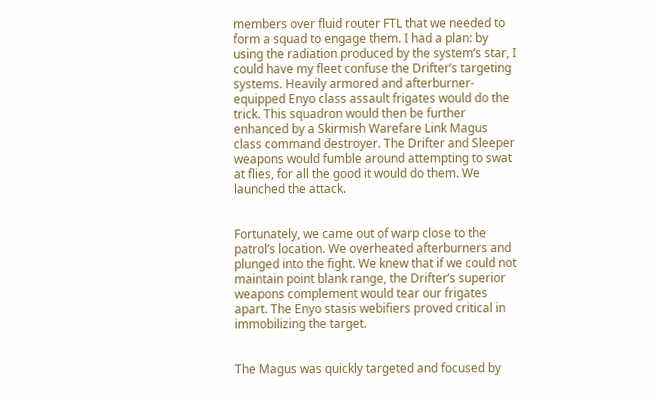members over fluid router FTL that we needed to form a squad to engage them. I had a plan: by using the radiation produced by the system’s star, I could have my fleet confuse the Drifter’s targeting systems. Heavily armored and afterburner-equipped Enyo class assault frigates would do the trick. This squadron would then be further enhanced by a Skirmish Warefare Link Magus class command destroyer. The Drifter and Sleeper weapons would fumble around attempting to swat at flies, for all the good it would do them. We launched the attack.


Fortunately, we came out of warp close to the patrol’s location. We overheated afterburners and plunged into the fight. We knew that if we could not maintain point blank range, the Drifter’s superior weapons complement would tear our frigates apart. The Enyo stasis webifiers proved critical in immobilizing the target.


The Magus was quickly targeted and focused by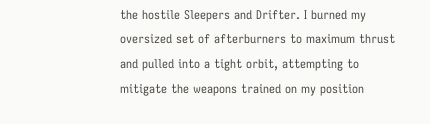the hostile Sleepers and Drifter. I burned my oversized set of afterburners to maximum thrust and pulled into a tight orbit, attempting to mitigate the weapons trained on my position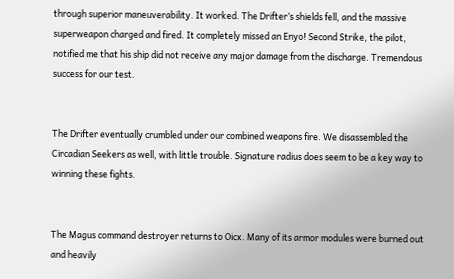through superior maneuverability. It worked. The Drifter’s shields fell, and the massive superweapon charged and fired. It completely missed an Enyo! Second Strike, the pilot, notified me that his ship did not receive any major damage from the discharge. Tremendous success for our test.


The Drifter eventually crumbled under our combined weapons fire. We disassembled the Circadian Seekers as well, with little trouble. Signature radius does seem to be a key way to winning these fights.


The Magus command destroyer returns to Oicx. Many of its armor modules were burned out and heavily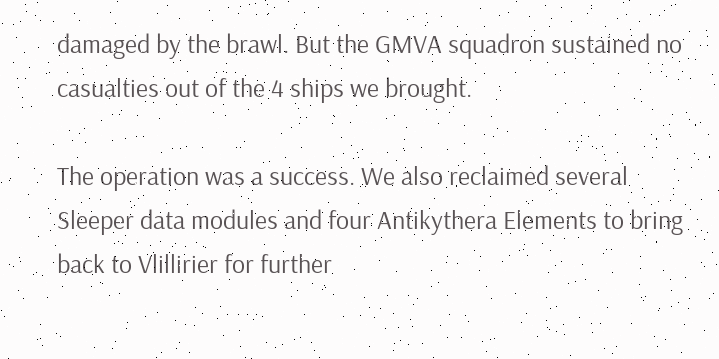damaged by the brawl. But the GMVA squadron sustained no casualties out of the 4 ships we brought.

The operation was a success. We also reclaimed several Sleeper data modules and four Antikythera Elements to bring back to Vlillirier for further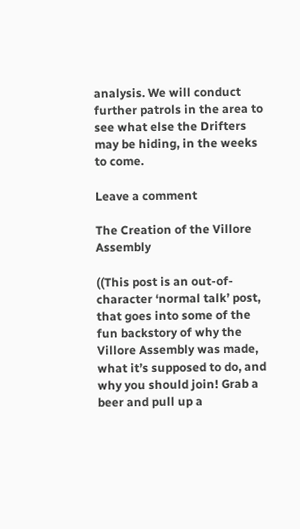analysis. We will conduct further patrols in the area to see what else the Drifters may be hiding, in the weeks to come.

Leave a comment

The Creation of the Villore Assembly

((This post is an out-of-character ‘normal talk’ post, that goes into some of the fun backstory of why the Villore Assembly was made, what it’s supposed to do, and why you should join! Grab a beer and pull up a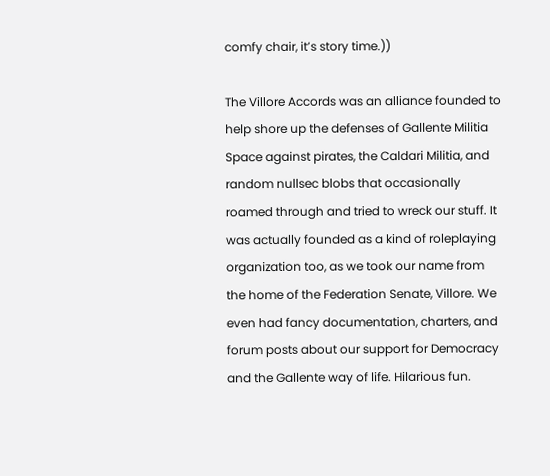comfy chair, it’s story time.))

The Villore Accords was an alliance founded to help shore up the defenses of Gallente Militia Space against pirates, the Caldari Militia, and random nullsec blobs that occasionally roamed through and tried to wreck our stuff. It was actually founded as a kind of roleplaying organization too, as we took our name from the home of the Federation Senate, Villore. We even had fancy documentation, charters, and forum posts about our support for Democracy and the Gallente way of life. Hilarious fun.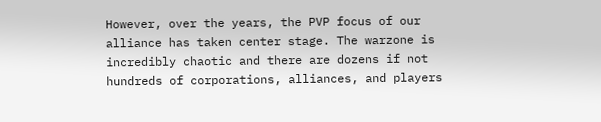However, over the years, the PVP focus of our alliance has taken center stage. The warzone is incredibly chaotic and there are dozens if not hundreds of corporations, alliances, and players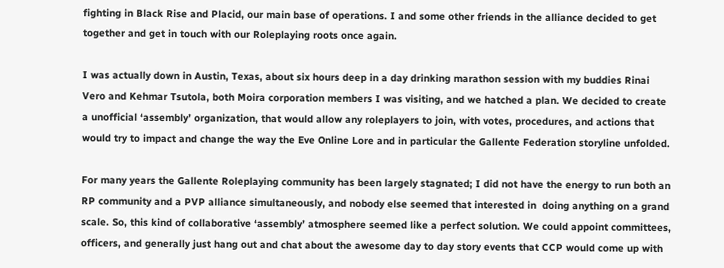fighting in Black Rise and Placid, our main base of operations. I and some other friends in the alliance decided to get together and get in touch with our Roleplaying roots once again.

I was actually down in Austin, Texas, about six hours deep in a day drinking marathon session with my buddies Rinai Vero and Kehmar Tsutola, both Moira corporation members I was visiting, and we hatched a plan. We decided to create a unofficial ‘assembly’ organization, that would allow any roleplayers to join, with votes, procedures, and actions that would try to impact and change the way the Eve Online Lore and in particular the Gallente Federation storyline unfolded.

For many years the Gallente Roleplaying community has been largely stagnated; I did not have the energy to run both an RP community and a PVP alliance simultaneously, and nobody else seemed that interested in  doing anything on a grand scale. So, this kind of collaborative ‘assembly’ atmosphere seemed like a perfect solution. We could appoint committees, officers, and generally just hang out and chat about the awesome day to day story events that CCP would come up with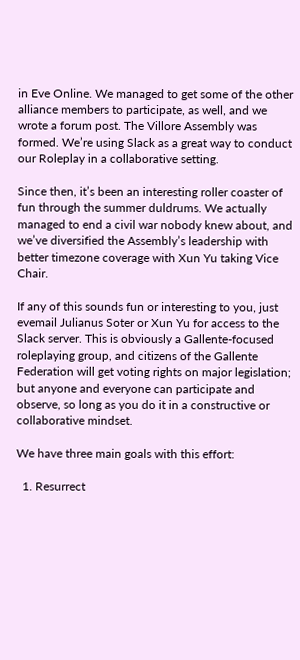in Eve Online. We managed to get some of the other alliance members to participate, as well, and we wrote a forum post. The Villore Assembly was formed. We’re using Slack as a great way to conduct our Roleplay in a collaborative setting.

Since then, it’s been an interesting roller coaster of fun through the summer duldrums. We actually managed to end a civil war nobody knew about, and we’ve diversified the Assembly’s leadership with better timezone coverage with Xun Yu taking Vice Chair.

If any of this sounds fun or interesting to you, just evemail Julianus Soter or Xun Yu for access to the Slack server. This is obviously a Gallente-focused roleplaying group, and citizens of the Gallente Federation will get voting rights on major legislation; but anyone and everyone can participate and observe, so long as you do it in a constructive or collaborative mindset.

We have three main goals with this effort:

  1. Resurrect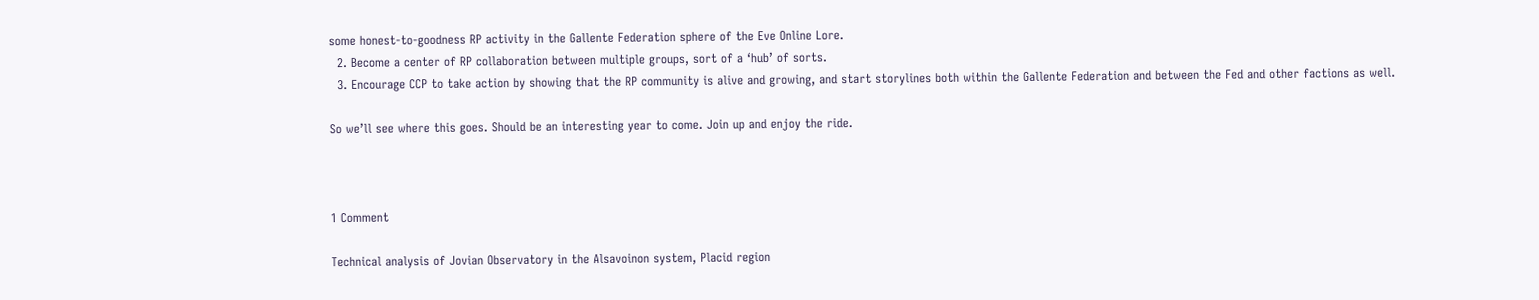some honest-to-goodness RP activity in the Gallente Federation sphere of the Eve Online Lore.
  2. Become a center of RP collaboration between multiple groups, sort of a ‘hub’ of sorts.
  3. Encourage CCP to take action by showing that the RP community is alive and growing, and start storylines both within the Gallente Federation and between the Fed and other factions as well.

So we’ll see where this goes. Should be an interesting year to come. Join up and enjoy the ride.



1 Comment

Technical analysis of Jovian Observatory in the Alsavoinon system, Placid region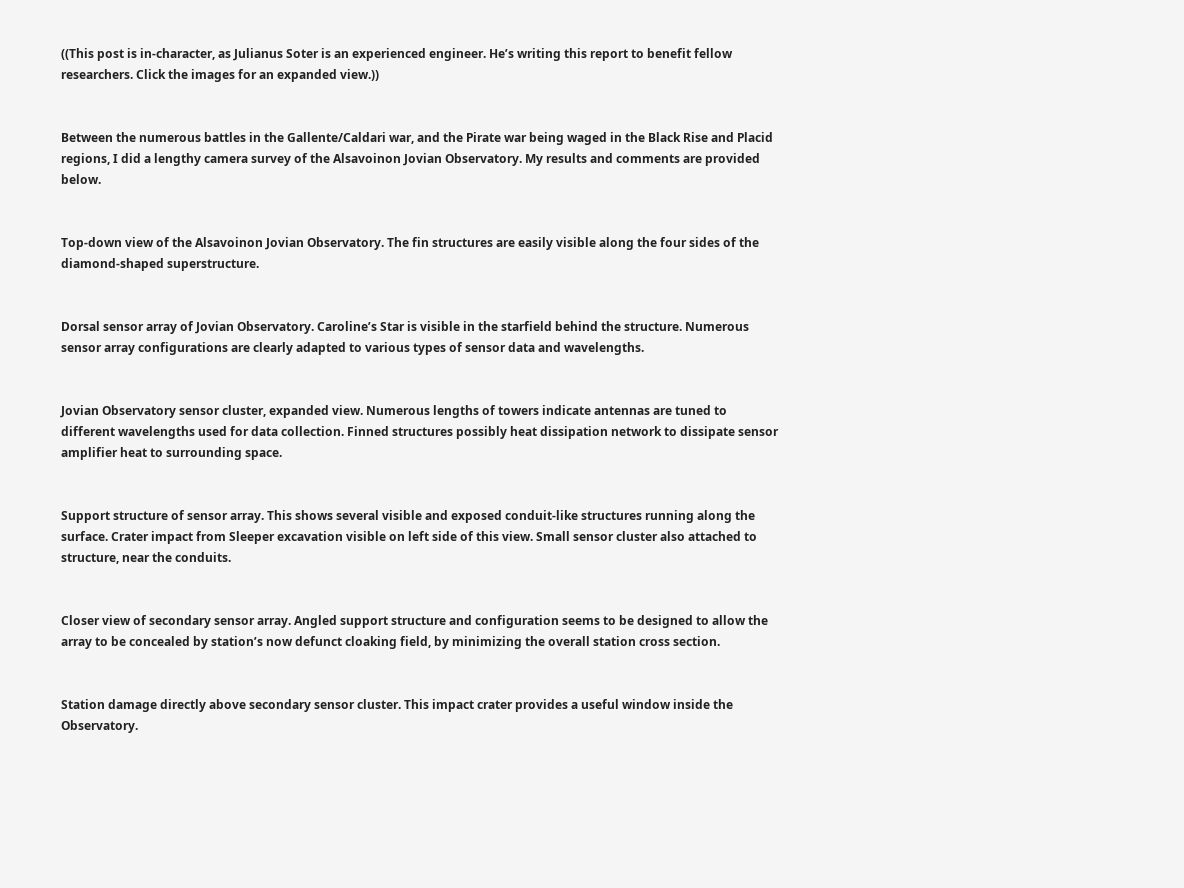((This post is in-character, as Julianus Soter is an experienced engineer. He’s writing this report to benefit fellow researchers. Click the images for an expanded view.))


Between the numerous battles in the Gallente/Caldari war, and the Pirate war being waged in the Black Rise and Placid regions, I did a lengthy camera survey of the Alsavoinon Jovian Observatory. My results and comments are provided below.


Top-down view of the Alsavoinon Jovian Observatory. The fin structures are easily visible along the four sides of the diamond-shaped superstructure.


Dorsal sensor array of Jovian Observatory. Caroline’s Star is visible in the starfield behind the structure. Numerous sensor array configurations are clearly adapted to various types of sensor data and wavelengths.


Jovian Observatory sensor cluster, expanded view. Numerous lengths of towers indicate antennas are tuned to different wavelengths used for data collection. Finned structures possibly heat dissipation network to dissipate sensor amplifier heat to surrounding space.


Support structure of sensor array. This shows several visible and exposed conduit-like structures running along the surface. Crater impact from Sleeper excavation visible on left side of this view. Small sensor cluster also attached to structure, near the conduits.


Closer view of secondary sensor array. Angled support structure and configuration seems to be designed to allow the array to be concealed by station’s now defunct cloaking field, by minimizing the overall station cross section.


Station damage directly above secondary sensor cluster. This impact crater provides a useful window inside the Observatory.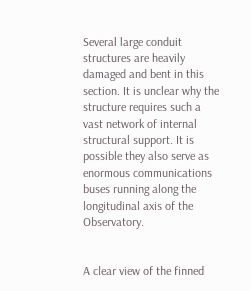Several large conduit structures are heavily damaged and bent in this section. It is unclear why the structure requires such a vast network of internal structural support. It is possible they also serve as enormous communications buses running along the longitudinal axis of the Observatory.


A clear view of the finned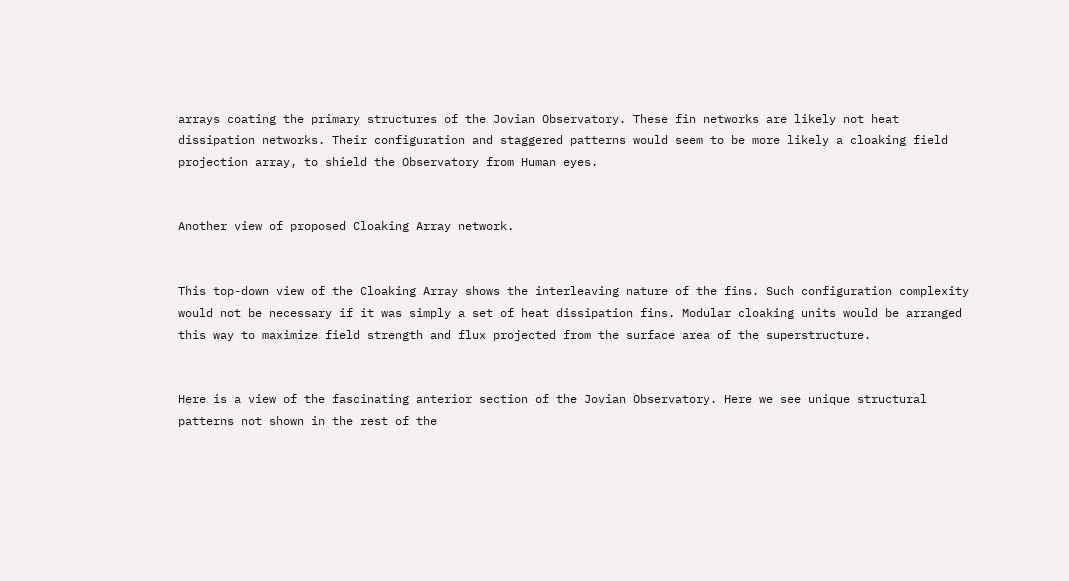arrays coating the primary structures of the Jovian Observatory. These fin networks are likely not heat dissipation networks. Their configuration and staggered patterns would seem to be more likely a cloaking field projection array, to shield the Observatory from Human eyes.


Another view of proposed Cloaking Array network.


This top-down view of the Cloaking Array shows the interleaving nature of the fins. Such configuration complexity would not be necessary if it was simply a set of heat dissipation fins. Modular cloaking units would be arranged this way to maximize field strength and flux projected from the surface area of the superstructure.


Here is a view of the fascinating anterior section of the Jovian Observatory. Here we see unique structural patterns not shown in the rest of the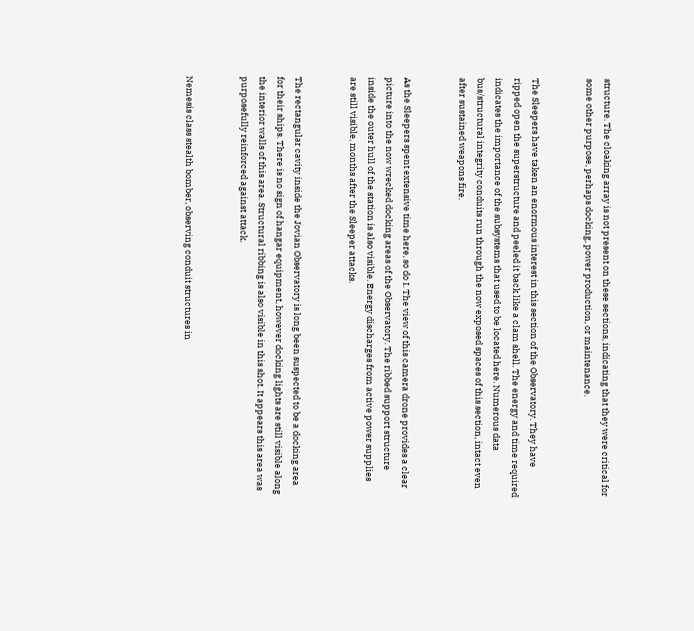structure. The cloaking array is not present on these sections, indicating that they were critical for some other purpose, perhaps docking, power production, or maintenance.


The Sleepers have taken an enormous interest in this section of the Observatory. They have ripped open the superstructure and peeled it back like a clam shell. The energy and time required indicates the importance of the subsystems that used to be located here. Numerous data bus/structural integrity conduits run through the now exposed spaces of this section, intact even after sustained weapons fire.


As the Sleepers spent extensive time here, so do I. The view of this camera drone provides a clear picture into the now wrecked docking areas of the Observatory. The ribbed support structure inside the outer hull of the station is also visible. Energy discharges from active power supplies are still visible, months after the Sleeper attacks.


The rectangular cavity inside the Jovian Observatory is long been suspected to be a docking area for their ships. There is no sign of hangar equipment, however docking lights are still visible along the interior walls of this area. Structural ribbing is also visible in this shot. It appears this area was purposefully reinforced against attack.


Nemesis class stealth bomber, observing conduit structures in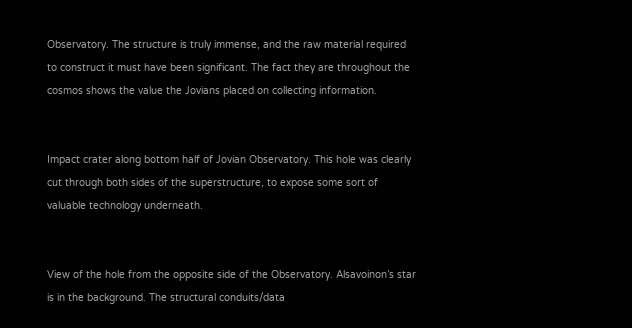Observatory. The structure is truly immense, and the raw material required to construct it must have been significant. The fact they are throughout the cosmos shows the value the Jovians placed on collecting information.


Impact crater along bottom half of Jovian Observatory. This hole was clearly cut through both sides of the superstructure, to expose some sort of valuable technology underneath.


View of the hole from the opposite side of the Observatory. Alsavoinon’s star is in the background. The structural conduits/data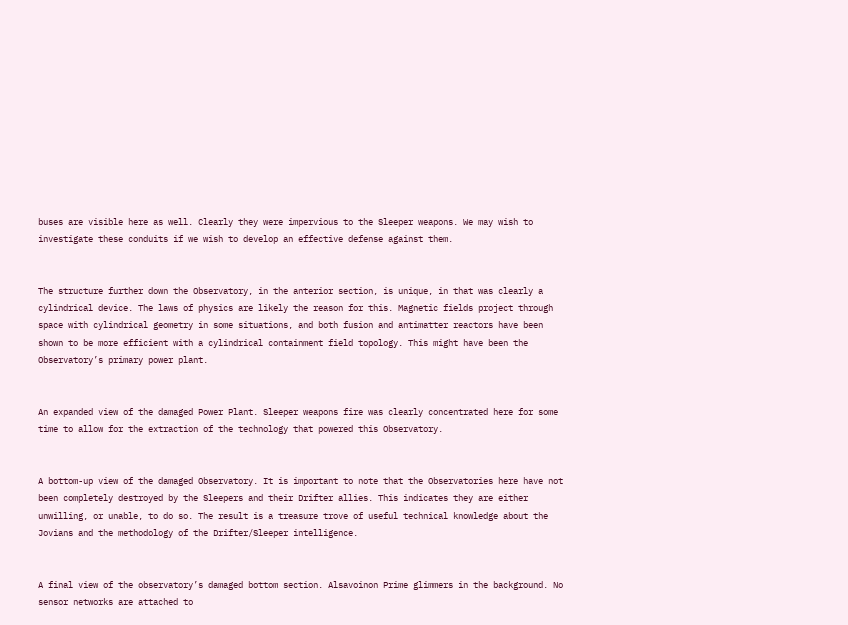buses are visible here as well. Clearly they were impervious to the Sleeper weapons. We may wish to investigate these conduits if we wish to develop an effective defense against them.


The structure further down the Observatory, in the anterior section, is unique, in that was clearly a cylindrical device. The laws of physics are likely the reason for this. Magnetic fields project through space with cylindrical geometry in some situations, and both fusion and antimatter reactors have been shown to be more efficient with a cylindrical containment field topology. This might have been the Observatory’s primary power plant.


An expanded view of the damaged Power Plant. Sleeper weapons fire was clearly concentrated here for some time to allow for the extraction of the technology that powered this Observatory.


A bottom-up view of the damaged Observatory. It is important to note that the Observatories here have not been completely destroyed by the Sleepers and their Drifter allies. This indicates they are either unwilling, or unable, to do so. The result is a treasure trove of useful technical knowledge about the Jovians and the methodology of the Drifter/Sleeper intelligence.


A final view of the observatory’s damaged bottom section. Alsavoinon Prime glimmers in the background. No sensor networks are attached to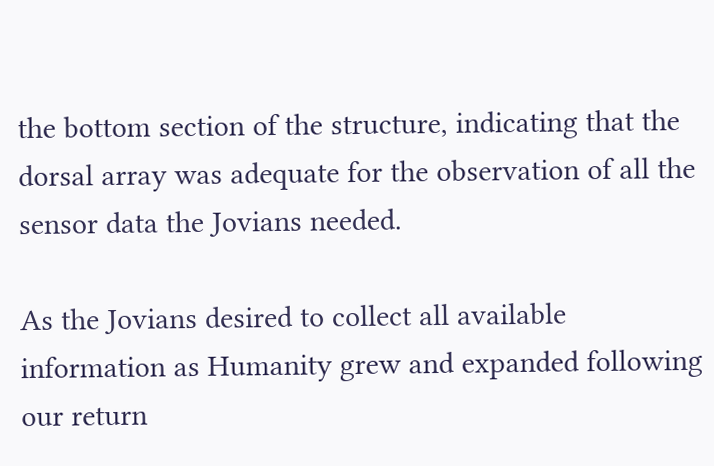the bottom section of the structure, indicating that the dorsal array was adequate for the observation of all the sensor data the Jovians needed.

As the Jovians desired to collect all available information as Humanity grew and expanded following our return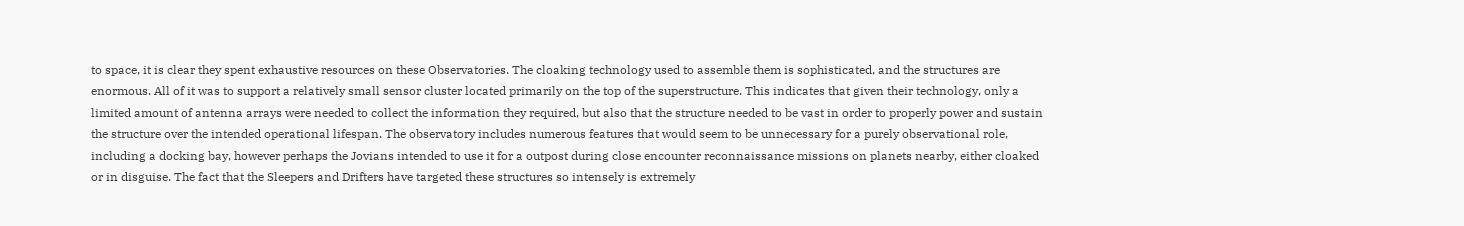to space, it is clear they spent exhaustive resources on these Observatories. The cloaking technology used to assemble them is sophisticated, and the structures are enormous. All of it was to support a relatively small sensor cluster located primarily on the top of the superstructure. This indicates that given their technology, only a limited amount of antenna arrays were needed to collect the information they required, but also that the structure needed to be vast in order to properly power and sustain the structure over the intended operational lifespan. The observatory includes numerous features that would seem to be unnecessary for a purely observational role, including a docking bay, however perhaps the Jovians intended to use it for a outpost during close encounter reconnaissance missions on planets nearby, either cloaked or in disguise. The fact that the Sleepers and Drifters have targeted these structures so intensely is extremely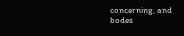concerning, and bodes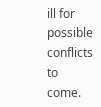ill for possible conflicts to come.